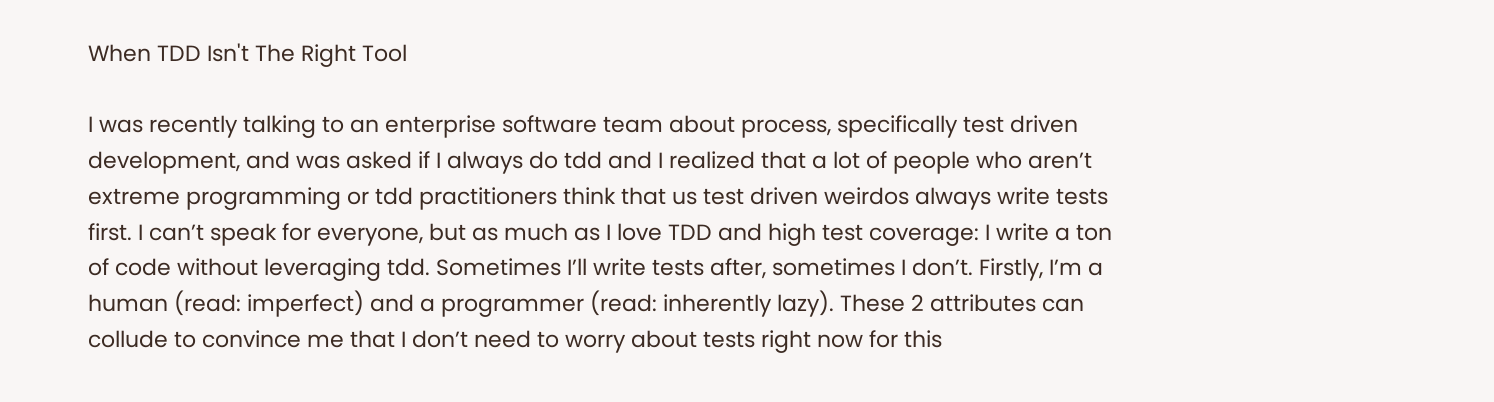When TDD Isn't The Right Tool

I was recently talking to an enterprise software team about process, specifically test driven development, and was asked if I always do tdd and I realized that a lot of people who aren’t extreme programming or tdd practitioners think that us test driven weirdos always write tests first. I can’t speak for everyone, but as much as I love TDD and high test coverage: I write a ton of code without leveraging tdd. Sometimes I’ll write tests after, sometimes I don’t. Firstly, I’m a human (read: imperfect) and a programmer (read: inherently lazy). These 2 attributes can collude to convince me that I don’t need to worry about tests right now for this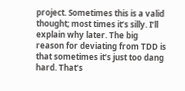project. Sometimes this is a valid thought; most times it’s silly. I’ll explain why later. The big reason for deviating from TDD is that sometimes it’s just too dang hard. That’s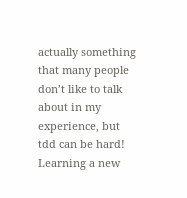actually something that many people don’t like to talk about in my experience, but tdd can be hard! Learning a new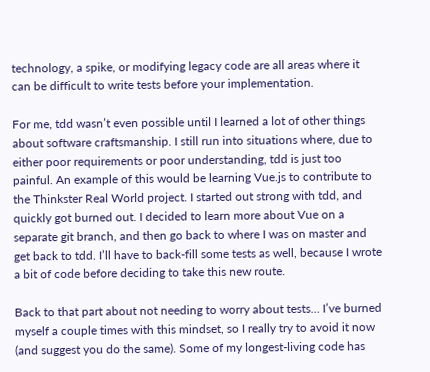technology, a spike, or modifying legacy code are all areas where it can be difficult to write tests before your implementation.

For me, tdd wasn’t even possible until I learned a lot of other things about software craftsmanship. I still run into situations where, due to either poor requirements or poor understanding, tdd is just too painful. An example of this would be learning Vue.js to contribute to the Thinkster Real World project. I started out strong with tdd, and quickly got burned out. I decided to learn more about Vue on a separate git branch, and then go back to where I was on master and get back to tdd. I’ll have to back-fill some tests as well, because I wrote a bit of code before deciding to take this new route.

Back to that part about not needing to worry about tests… I’ve burned myself a couple times with this mindset, so I really try to avoid it now (and suggest you do the same). Some of my longest-living code has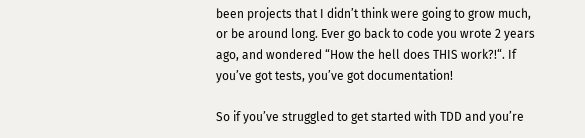been projects that I didn’t think were going to grow much, or be around long. Ever go back to code you wrote 2 years ago, and wondered “How the hell does THIS work?!“. If you’ve got tests, you’ve got documentation!

So if you’ve struggled to get started with TDD and you’re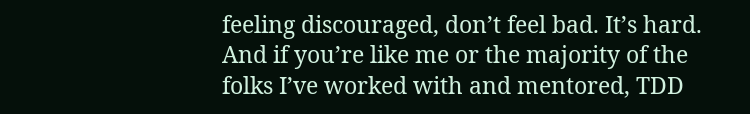feeling discouraged, don’t feel bad. It’s hard. And if you’re like me or the majority of the folks I’ve worked with and mentored, TDD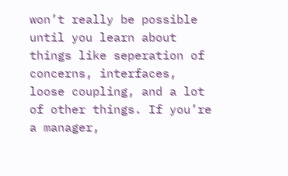won’t really be possible until you learn about things like seperation of concerns, interfaces, loose coupling, and a lot of other things. If you’re a manager,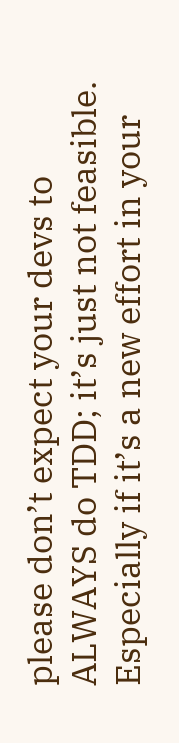please don’t expect your devs to ALWAYS do TDD; it’s just not feasible. Especially if it’s a new effort in your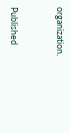organization.


Published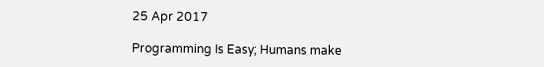25 Apr 2017

Programming Is Easy; Humans make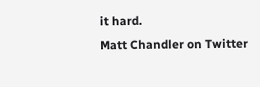it hard.
Matt Chandler on Twitter